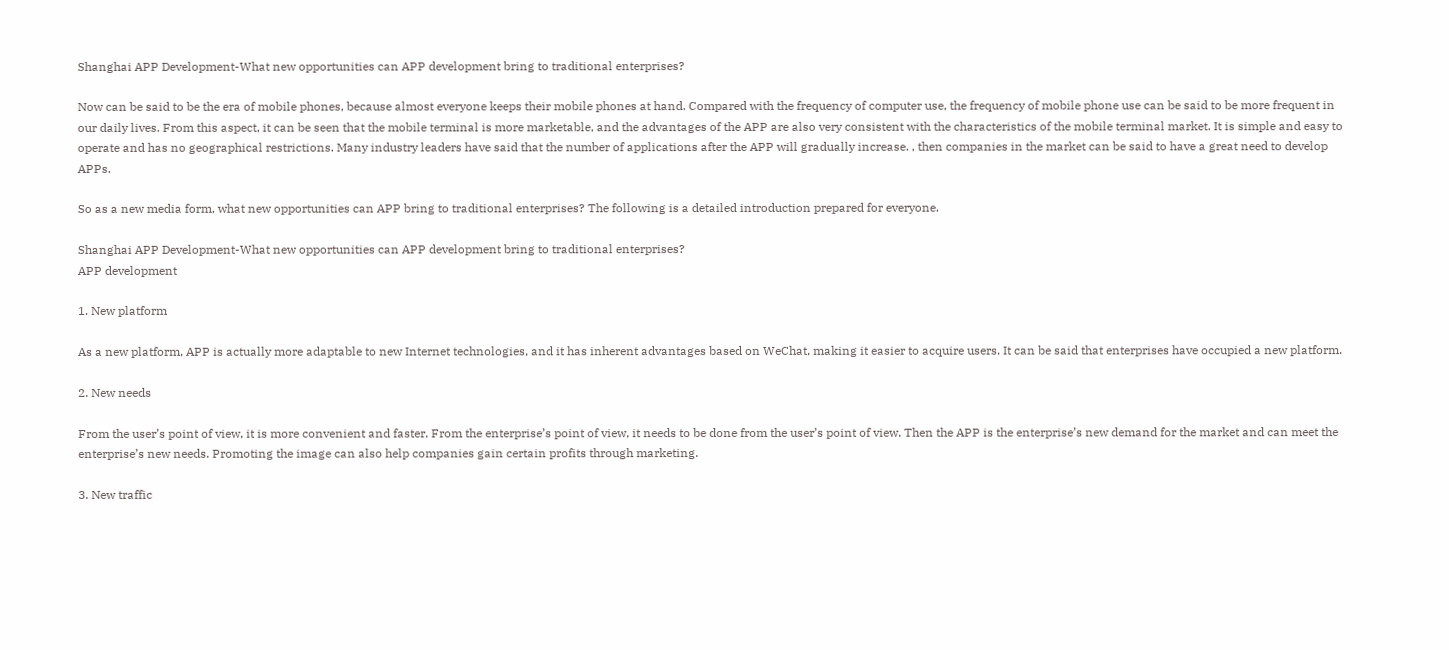Shanghai APP Development-What new opportunities can APP development bring to traditional enterprises?

Now can be said to be the era of mobile phones, because almost everyone keeps their mobile phones at hand. Compared with the frequency of computer use, the frequency of mobile phone use can be said to be more frequent in our daily lives. From this aspect, it can be seen that the mobile terminal is more marketable, and the advantages of the APP are also very consistent with the characteristics of the mobile terminal market. It is simple and easy to operate and has no geographical restrictions. Many industry leaders have said that the number of applications after the APP will gradually increase. , then companies in the market can be said to have a great need to develop APPs.

So as a new media form, what new opportunities can APP bring to traditional enterprises? The following is a detailed introduction prepared for everyone.

Shanghai APP Development-What new opportunities can APP development bring to traditional enterprises?
APP development

1. New platform

As a new platform, APP is actually more adaptable to new Internet technologies, and it has inherent advantages based on WeChat, making it easier to acquire users. It can be said that enterprises have occupied a new platform.

2. New needs

From the user’s point of view, it is more convenient and faster. From the enterprise’s point of view, it needs to be done from the user’s point of view. Then the APP is the enterprise’s new demand for the market and can meet the enterprise’s new needs. Promoting the image can also help companies gain certain profits through marketing.

3. New traffic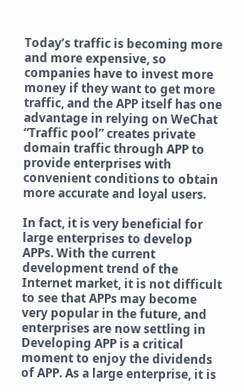Today’s traffic is becoming more and more expensive, so companies have to invest more money if they want to get more traffic, and the APP itself has one advantage in relying on WeChat “Traffic pool” creates private domain traffic through APP to provide enterprises with convenient conditions to obtain more accurate and loyal users.

In fact, it is very beneficial for large enterprises to develop APPs. With the current development trend of the Internet market, it is not difficult to see that APPs may become very popular in the future, and enterprises are now settling in Developing APP is a critical moment to enjoy the dividends of APP. As a large enterprise, it is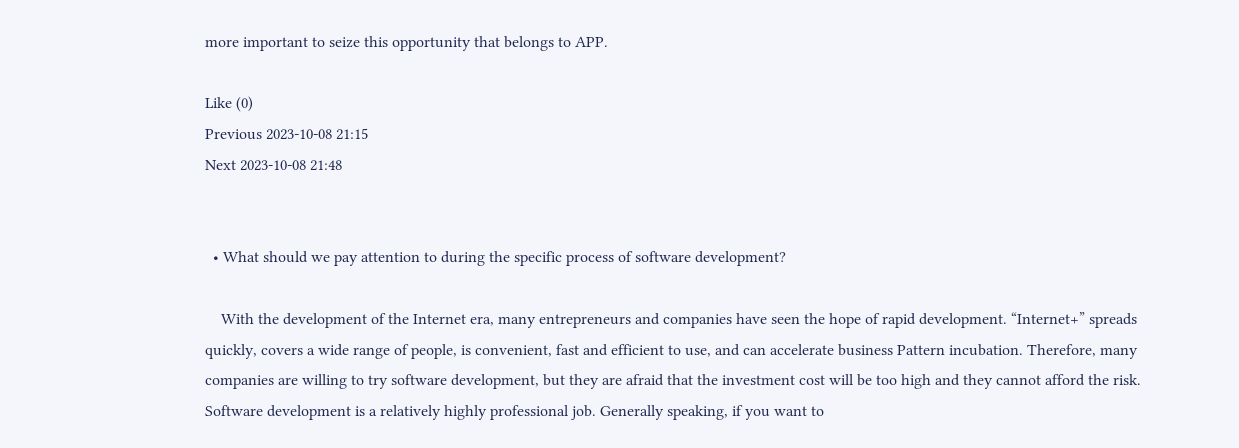more important to seize this opportunity that belongs to APP.

Like (0)
Previous 2023-10-08 21:15
Next 2023-10-08 21:48


  • What should we pay attention to during the specific process of software development?

    With the development of the Internet era, many entrepreneurs and companies have seen the hope of rapid development. “Internet+” spreads quickly, covers a wide range of people, is convenient, fast and efficient to use, and can accelerate business Pattern incubation. Therefore, many companies are willing to try software development, but they are afraid that the investment cost will be too high and they cannot afford the risk. Software development is a relatively highly professional job. Generally speaking, if you want to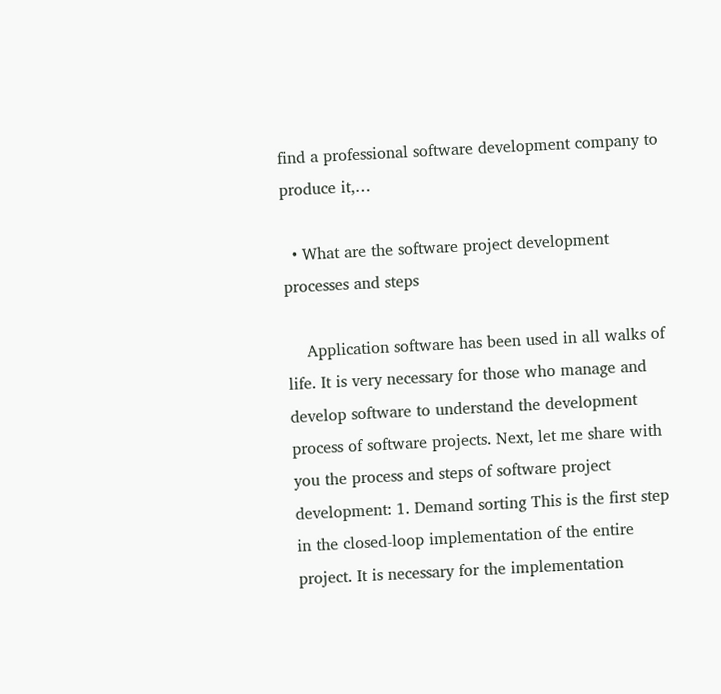find a professional software development company to produce it,…

  • What are the software project development processes and steps

    Application software has been used in all walks of life. It is very necessary for those who manage and develop software to understand the development process of software projects. Next, let me share with you the process and steps of software project development: 1. Demand sorting This is the first step in the closed-loop implementation of the entire project. It is necessary for the implementation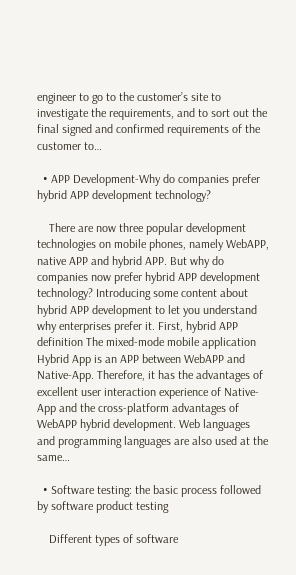engineer to go to the customer’s site to investigate the requirements, and to sort out the final signed and confirmed requirements of the customer to…

  • APP Development-Why do companies prefer hybrid APP development technology?

    There are now three popular development technologies on mobile phones, namely WebAPP, native APP and hybrid APP. But why do companies now prefer hybrid APP development technology? Introducing some content about hybrid APP development to let you understand why enterprises prefer it. First, hybrid APP definition The mixed-mode mobile application Hybrid App is an APP between WebAPP and Native-App. Therefore, it has the advantages of excellent user interaction experience of Native-App and the cross-platform advantages of WebAPP hybrid development. Web languages and programming languages are also used at the same…

  • Software testing: the basic process followed by software product testing

    Different types of software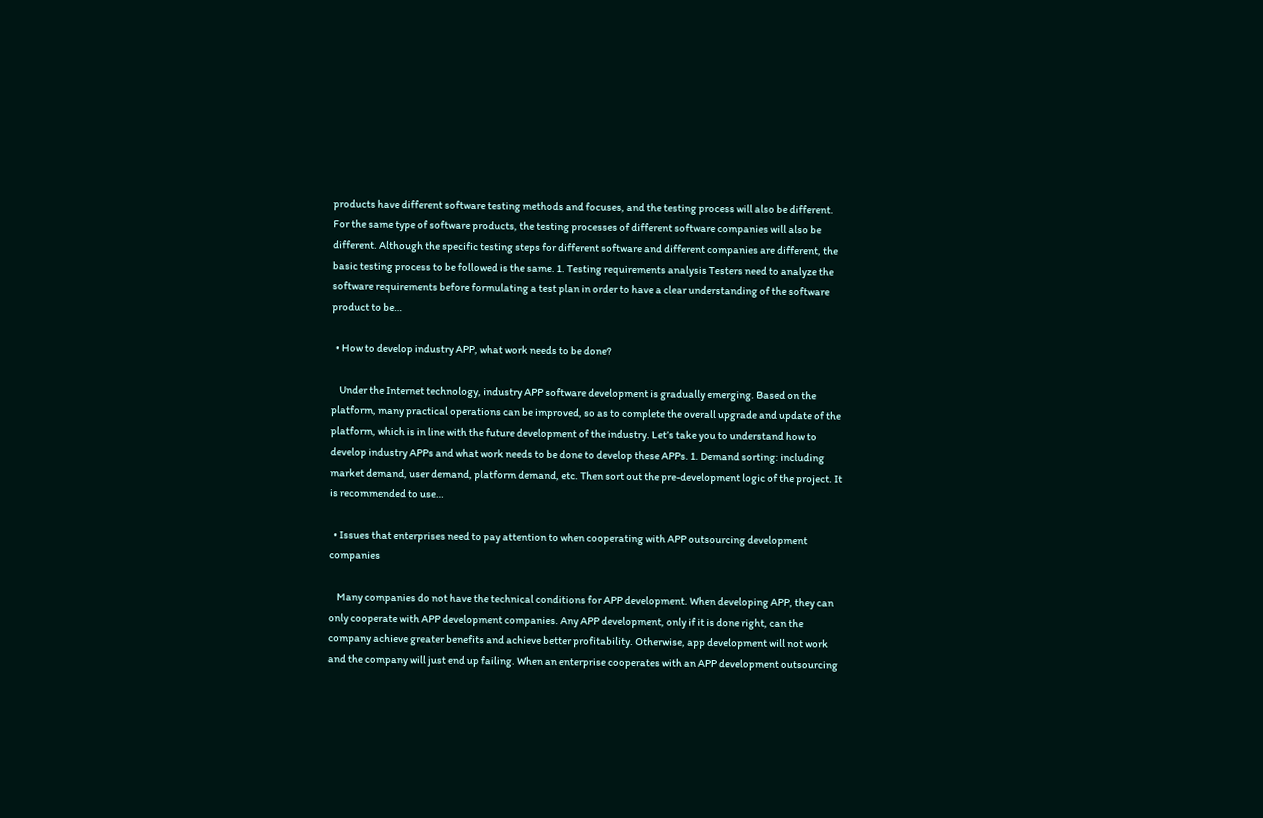products have different software testing methods and focuses, and the testing process will also be different. For the same type of software products, the testing processes of different software companies will also be different. Although the specific testing steps for different software and different companies are different, the basic testing process to be followed is the same. 1. Testing requirements analysis Testers need to analyze the software requirements before formulating a test plan in order to have a clear understanding of the software product to be…

  • How to develop industry APP, what work needs to be done?

    Under the Internet technology, industry APP software development is gradually emerging. Based on the platform, many practical operations can be improved, so as to complete the overall upgrade and update of the platform, which is in line with the future development of the industry. Let’s take you to understand how to develop industry APPs and what work needs to be done to develop these APPs. 1. Demand sorting: including market demand, user demand, platform demand, etc. Then sort out the pre-development logic of the project. It is recommended to use…

  • Issues that enterprises need to pay attention to when cooperating with APP outsourcing development companies

    Many companies do not have the technical conditions for APP development. When developing APP, they can only cooperate with APP development companies. Any APP development, only if it is done right, can the company achieve greater benefits and achieve better profitability. Otherwise, app development will not work and the company will just end up failing. When an enterprise cooperates with an APP development outsourcing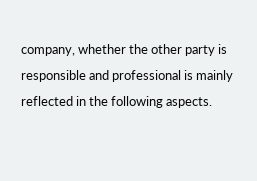company, whether the other party is responsible and professional is mainly reflected in the following aspects.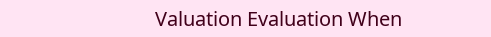Valuation Evaluation When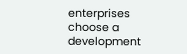enterprises choose a development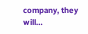company, they will…